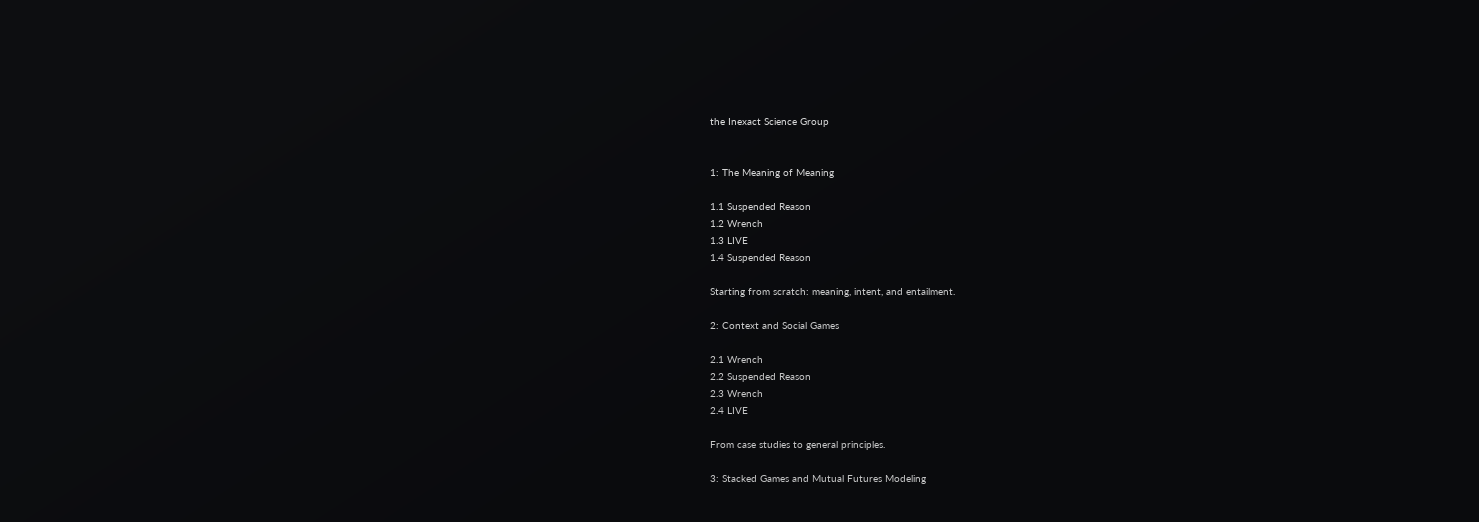the Inexact Science Group


1: The Meaning of Meaning

1.1 Suspended Reason
1.2 Wrench
1.3 LIVE
1.4 Suspended Reason

Starting from scratch: meaning, intent, and entailment.

2: Context and Social Games

2.1 Wrench
2.2 Suspended Reason
2.3 Wrench
2.4 LIVE

From case studies to general principles.

3: Stacked Games and Mutual Futures Modeling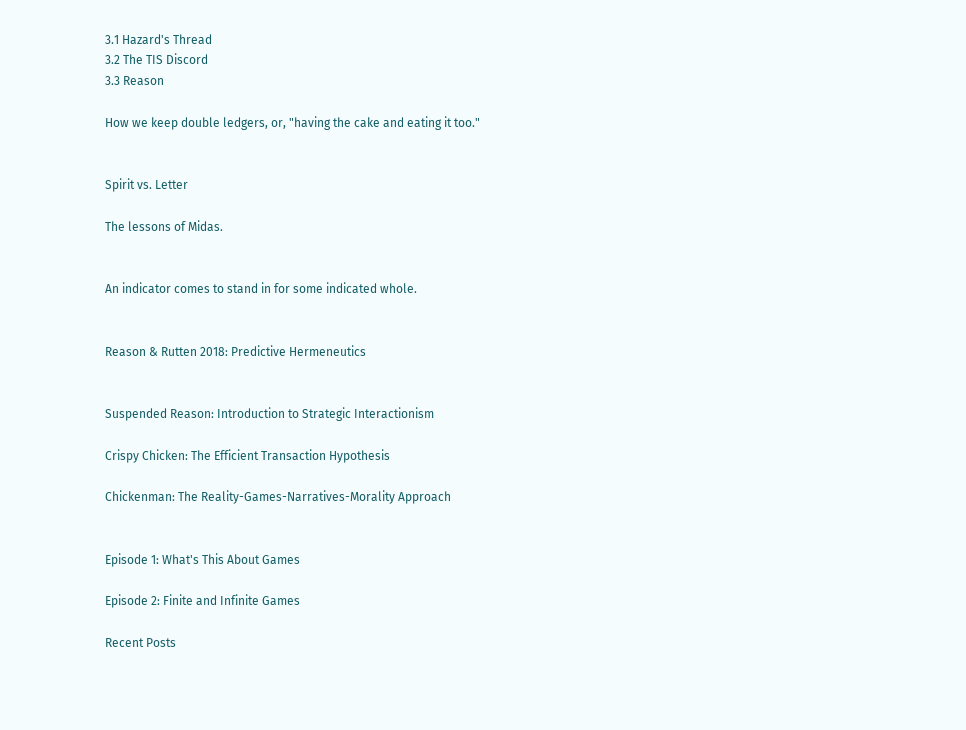3.1 Hazard's Thread
3.2 The TIS Discord
3.3 Reason

How we keep double ledgers, or, "having the cake and eating it too."


Spirit vs. Letter

The lessons of Midas.


An indicator comes to stand in for some indicated whole.


Reason & Rutten 2018: Predictive Hermeneutics


Suspended Reason: Introduction to Strategic Interactionism

Crispy Chicken: The Efficient Transaction Hypothesis

Chickenman: The Reality-Games-Narratives-Morality Approach


Episode 1: What's This About Games

Episode 2: Finite and Infinite Games

Recent Posts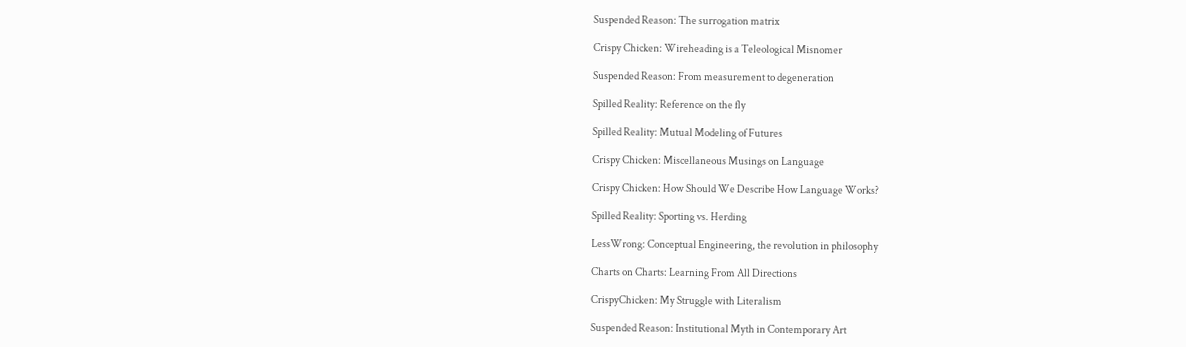Suspended Reason: The surrogation matrix

Crispy Chicken: Wireheading is a Teleological Misnomer

Suspended Reason: From measurement to degeneration

Spilled Reality: Reference on the fly

Spilled Reality: Mutual Modeling of Futures

Crispy Chicken: Miscellaneous Musings on Language

Crispy Chicken: How Should We Describe How Language Works?

Spilled Reality: Sporting vs. Herding

LessWrong: Conceptual Engineering, the revolution in philosophy

Charts on Charts: Learning From All Directions

CrispyChicken: My Struggle with Literalism

Suspended Reason: Institutional Myth in Contemporary Art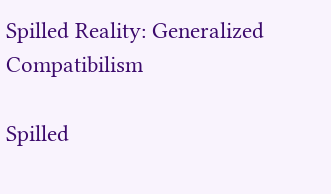Spilled Reality: Generalized Compatibilism

Spilled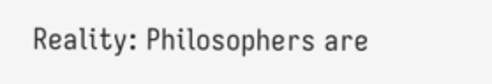Reality: Philosophers are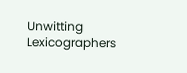Unwitting Lexicographers